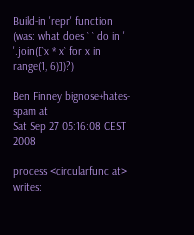Build-in 'repr' function (was: what does ` ` do in ' '.join([`x * x` for x in range(1, 6)])?)

Ben Finney bignose+hates-spam at
Sat Sep 27 05:16:08 CEST 2008

process <circularfunc at> writes: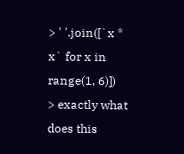> ' '.join([`x * x` for x in range(1, 6)])
> exactly what does this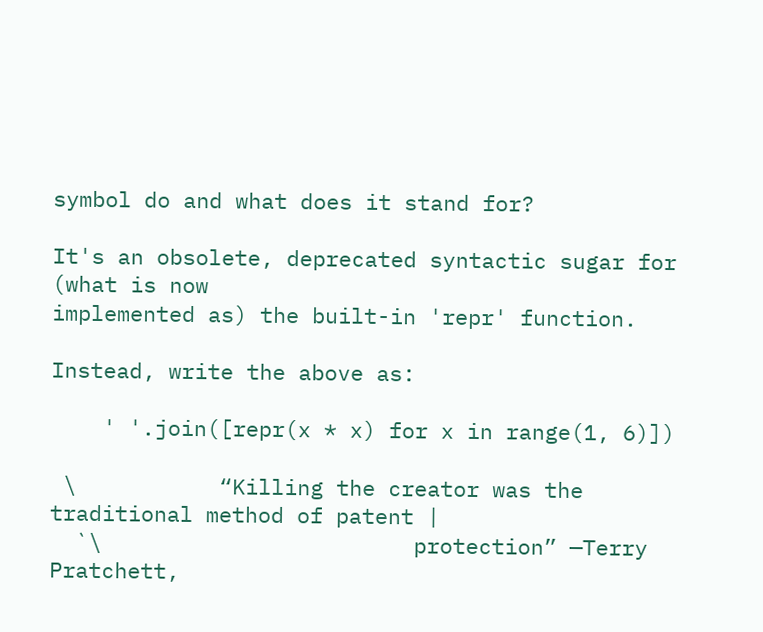symbol do and what does it stand for?

It's an obsolete, deprecated syntactic sugar for (what is now
implemented as) the built-in 'repr' function.

Instead, write the above as:

    ' '.join([repr(x * x) for x in range(1, 6)])

 \           “Killing the creator was the traditional method of patent |
  `\                        protection” —Terry Pratchett,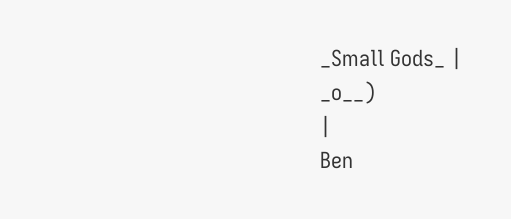_Small Gods_ |
_o__)                                                                  |
Ben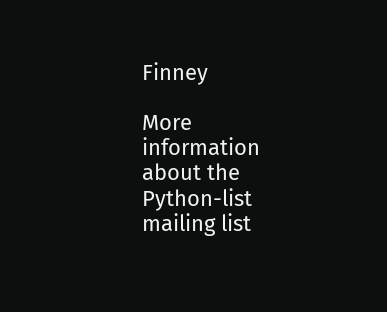Finney

More information about the Python-list mailing list